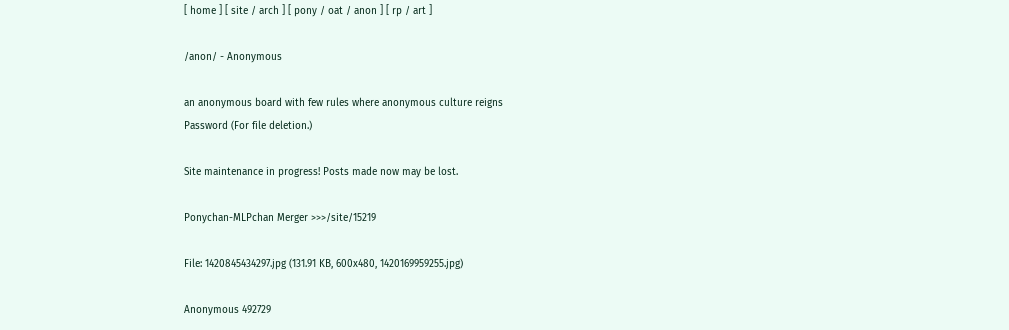[ home ] [ site / arch ] [ pony / oat / anon ] [ rp / art ]

/anon/ - Anonymous

an anonymous board with few rules where anonymous culture reigns
Password (For file deletion.)

Site maintenance in progress! Posts made now may be lost.

Ponychan-MLPchan Merger >>>/site/15219

File: 1420845434297.jpg (131.91 KB, 600x480, 1420169959255.jpg)

Anonymous 492729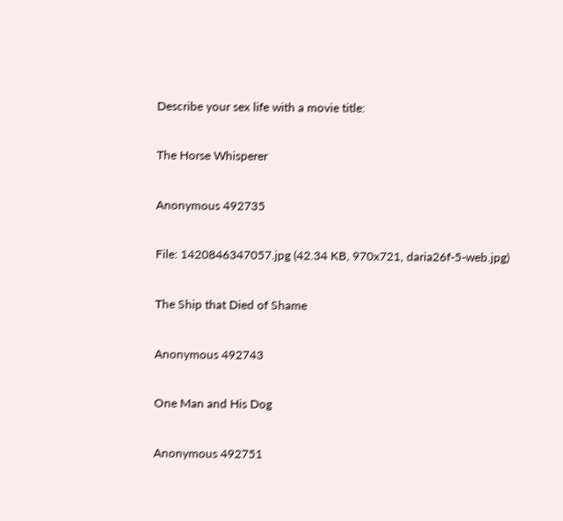Describe your sex life with a movie title:

The Horse Whisperer

Anonymous 492735

File: 1420846347057.jpg (42.34 KB, 970x721, daria26f-5-web.jpg)

The Ship that Died of Shame

Anonymous 492743

One Man and His Dog

Anonymous 492751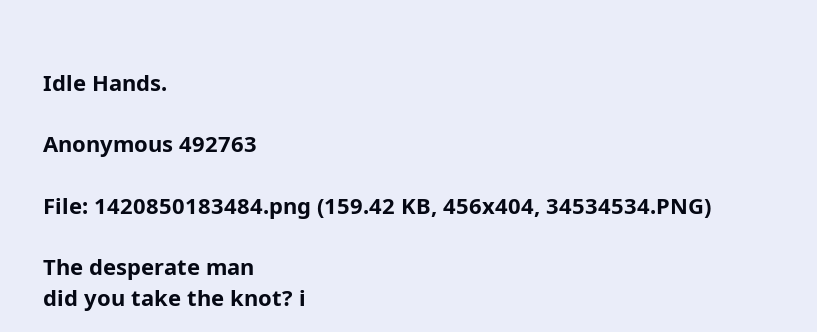Idle Hands.

Anonymous 492763

File: 1420850183484.png (159.42 KB, 456x404, 34534534.PNG)

The desperate man
did you take the knot? i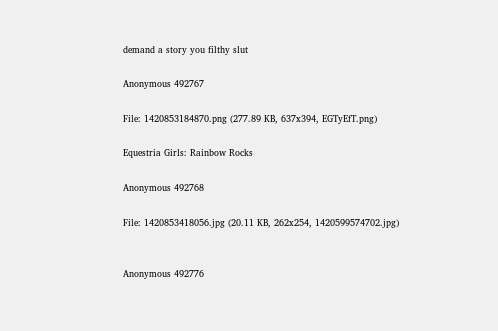demand a story you filthy slut

Anonymous 492767

File: 1420853184870.png (277.89 KB, 637x394, EGTyEfT.png)

Equestria Girls: Rainbow Rocks

Anonymous 492768

File: 1420853418056.jpg (20.11 KB, 262x254, 1420599574702.jpg)


Anonymous 492776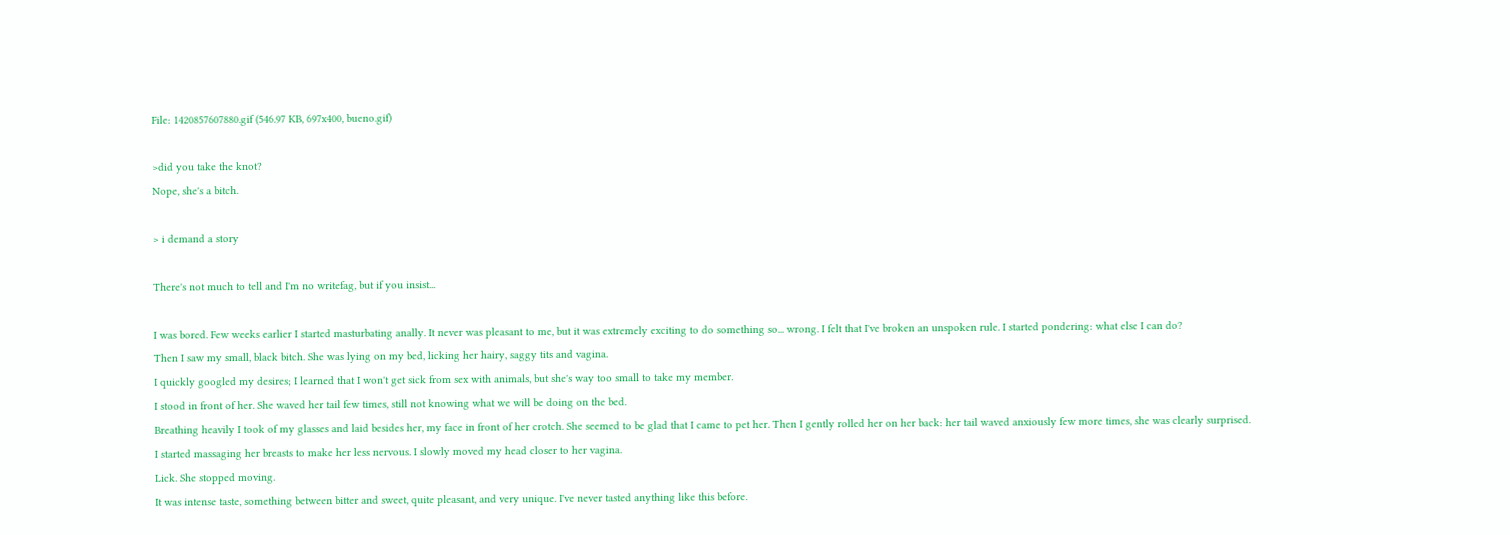File: 1420857607880.gif (546.97 KB, 697x400, bueno.gif)

>did you take the knot?
Nope, she's a bitch.

> i demand a story

There's not much to tell and I'm no writefag, but if you insist...

I was bored. Few weeks earlier I started masturbating anally. It never was pleasant to me, but it was extremely exciting to do something so... wrong. I felt that I've broken an unspoken rule. I started pondering: what else I can do?
Then I saw my small, black bitch. She was lying on my bed, licking her hairy, saggy tits and vagina.
I quickly googled my desires; I learned that I won't get sick from sex with animals, but she's way too small to take my member.
I stood in front of her. She waved her tail few times, still not knowing what we will be doing on the bed.
Breathing heavily I took of my glasses and laid besides her, my face in front of her crotch. She seemed to be glad that I came to pet her. Then I gently rolled her on her back: her tail waved anxiously few more times, she was clearly surprised.
I started massaging her breasts to make her less nervous. I slowly moved my head closer to her vagina.
Lick. She stopped moving.
It was intense taste, something between bitter and sweet, quite pleasant, and very unique. I've never tasted anything like this before.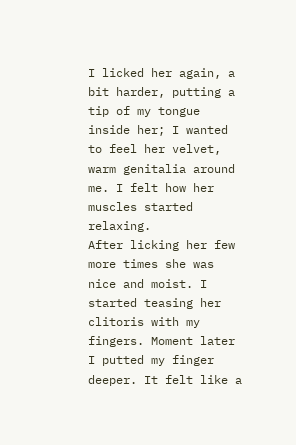I licked her again, a bit harder, putting a tip of my tongue inside her; I wanted to feel her velvet, warm genitalia around me. I felt how her muscles started relaxing.
After licking her few more times she was nice and moist. I started teasing her clitoris with my fingers. Moment later I putted my finger deeper. It felt like a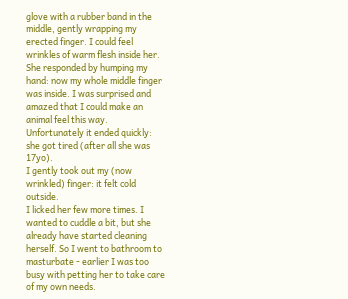glove with a rubber band in the middle, gently wrapping my erected finger. I could feel wrinkles of warm flesh inside her. She responded by humping my hand: now my whole middle finger was inside. I was surprised and amazed that I could make an animal feel this way. Unfortunately it ended quickly: she got tired (after all she was 17yo).
I gently took out my (now wrinkled) finger: it felt cold outside.
I licked her few more times. I wanted to cuddle a bit, but she already have started cleaning herself. So I went to bathroom to masturbate - earlier I was too busy with petting her to take care of my own needs.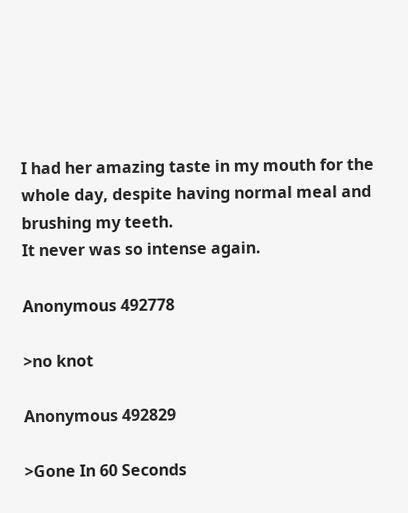I had her amazing taste in my mouth for the whole day, despite having normal meal and brushing my teeth.
It never was so intense again.

Anonymous 492778

>no knot

Anonymous 492829

>Gone In 60 Seconds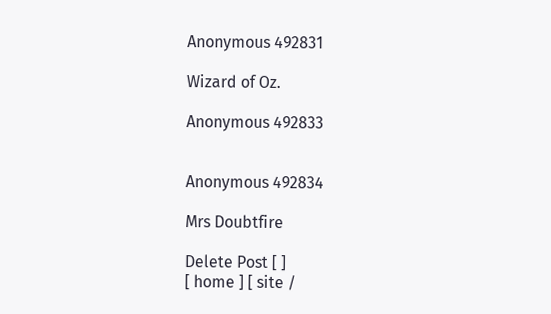Anonymous 492831

Wizard of Oz.

Anonymous 492833


Anonymous 492834

Mrs Doubtfire

Delete Post [ ]
[ home ] [ site /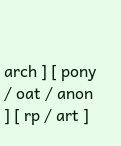arch ] [ pony / oat / anon ] [ rp / art ]